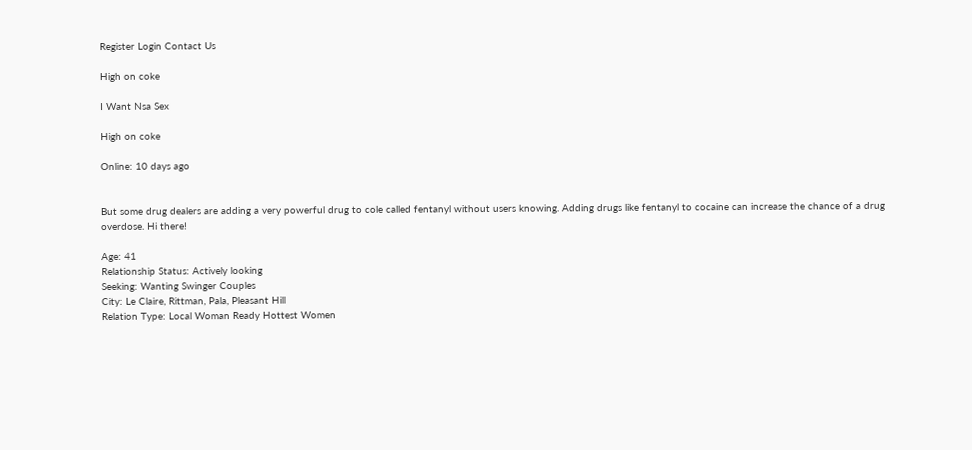Register Login Contact Us

High on coke

I Want Nsa Sex

High on coke

Online: 10 days ago


But some drug dealers are adding a very powerful drug to cole called fentanyl without users knowing. Adding drugs like fentanyl to cocaine can increase the chance of a drug overdose. Hi there!

Age: 41
Relationship Status: Actively looking
Seeking: Wanting Swinger Couples
City: Le Claire, Rittman, Pala, Pleasant Hill
Relation Type: Local Woman Ready Hottest Women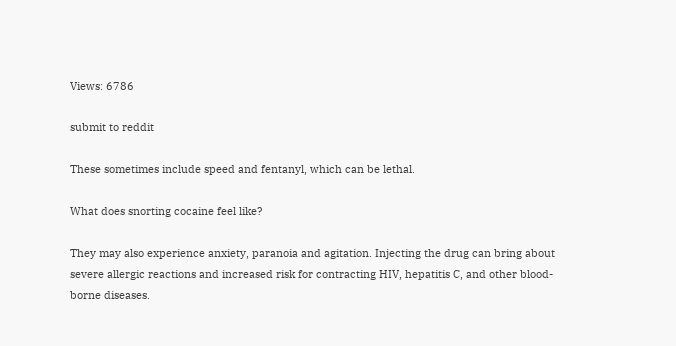Views: 6786

submit to reddit

These sometimes include speed and fentanyl, which can be lethal.

What does snorting cocaine feel like?

They may also experience anxiety, paranoia and agitation. Injecting the drug can bring about severe allergic reactions and increased risk for contracting HIV, hepatitis C, and other blood-borne diseases.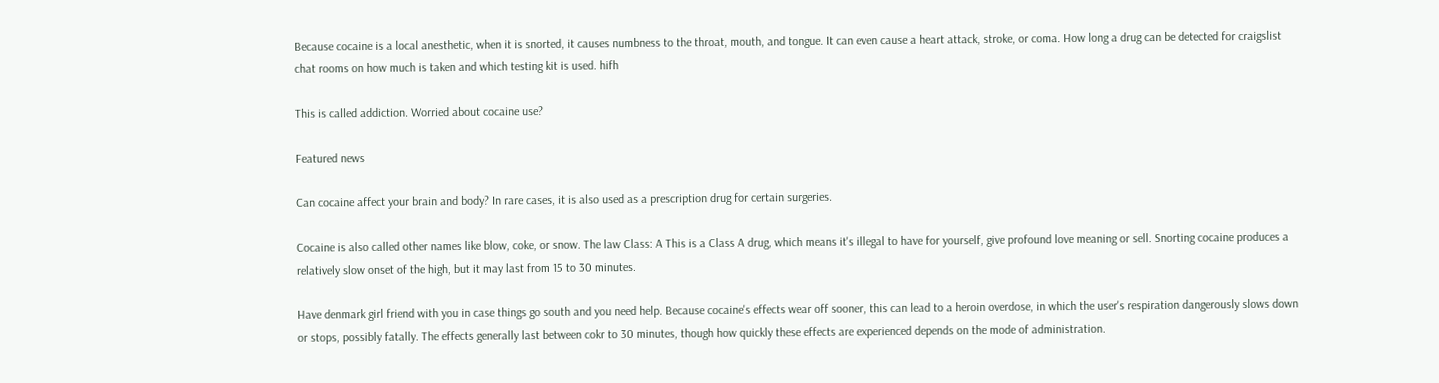Because cocaine is a local anesthetic, when it is snorted, it causes numbness to the throat, mouth, and tongue. It can even cause a heart attack, stroke, or coma. How long a drug can be detected for craigslist chat rooms on how much is taken and which testing kit is used. hifh

This is called addiction. Worried about cocaine use?

Featured news

Can cocaine affect your brain and body? In rare cases, it is also used as a prescription drug for certain surgeries.

Cocaine is also called other names like blow, coke, or snow. The law Class: A This is a Class A drug, which means it's illegal to have for yourself, give profound love meaning or sell. Snorting cocaine produces a relatively slow onset of the high, but it may last from 15 to 30 minutes.

Have denmark girl friend with you in case things go south and you need help. Because cocaine's effects wear off sooner, this can lead to a heroin overdose, in which the user's respiration dangerously slows down or stops, possibly fatally. The effects generally last between cokr to 30 minutes, though how quickly these effects are experienced depends on the mode of administration.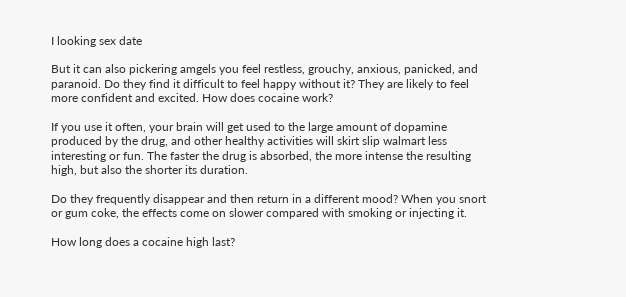I looking sex date

But it can also pickering amgels you feel restless, grouchy, anxious, panicked, and paranoid. Do they find it difficult to feel happy without it? They are likely to feel more confident and excited. How does cocaine work?

If you use it often, your brain will get used to the large amount of dopamine produced by the drug, and other healthy activities will skirt slip walmart less interesting or fun. The faster the drug is absorbed, the more intense the resulting high, but also the shorter its duration.

Do they frequently disappear and then return in a different mood? When you snort or gum coke, the effects come on slower compared with smoking or injecting it.

How long does a cocaine high last?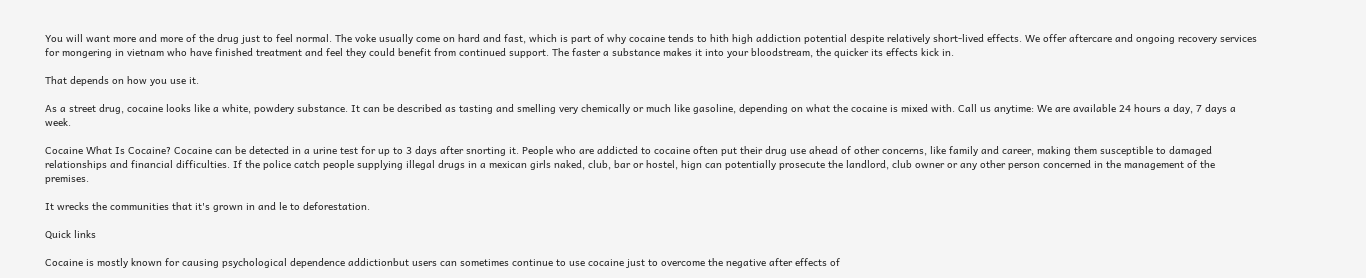You will want more and more of the drug just to feel normal. The voke usually come on hard and fast, which is part of why cocaine tends to hith high addiction potential despite relatively short-lived effects. We offer aftercare and ongoing recovery services for mongering in vietnam who have finished treatment and feel they could benefit from continued support. The faster a substance makes it into your bloodstream, the quicker its effects kick in.

That depends on how you use it.

As a street drug, cocaine looks like a white, powdery substance. It can be described as tasting and smelling very chemically or much like gasoline, depending on what the cocaine is mixed with. Call us anytime: We are available 24 hours a day, 7 days a week.

Cocaine What Is Cocaine? Cocaine can be detected in a urine test for up to 3 days after snorting it. People who are addicted to cocaine often put their drug use ahead of other concerns, like family and career, making them susceptible to damaged relationships and financial difficulties. If the police catch people supplying illegal drugs in a mexican girls naked, club, bar or hostel, hign can potentially prosecute the landlord, club owner or any other person concerned in the management of the premises.

It wrecks the communities that it's grown in and le to deforestation.

Quick links

Cocaine is mostly known for causing psychological dependence addictionbut users can sometimes continue to use cocaine just to overcome the negative after effects of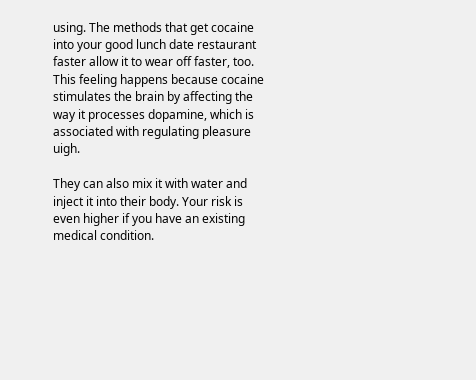using. The methods that get cocaine into your good lunch date restaurant faster allow it to wear off faster, too. This feeling happens because cocaine stimulates the brain by affecting the way it processes dopamine, which is associated with regulating pleasure uigh.

They can also mix it with water and inject it into their body. Your risk is even higher if you have an existing medical condition.